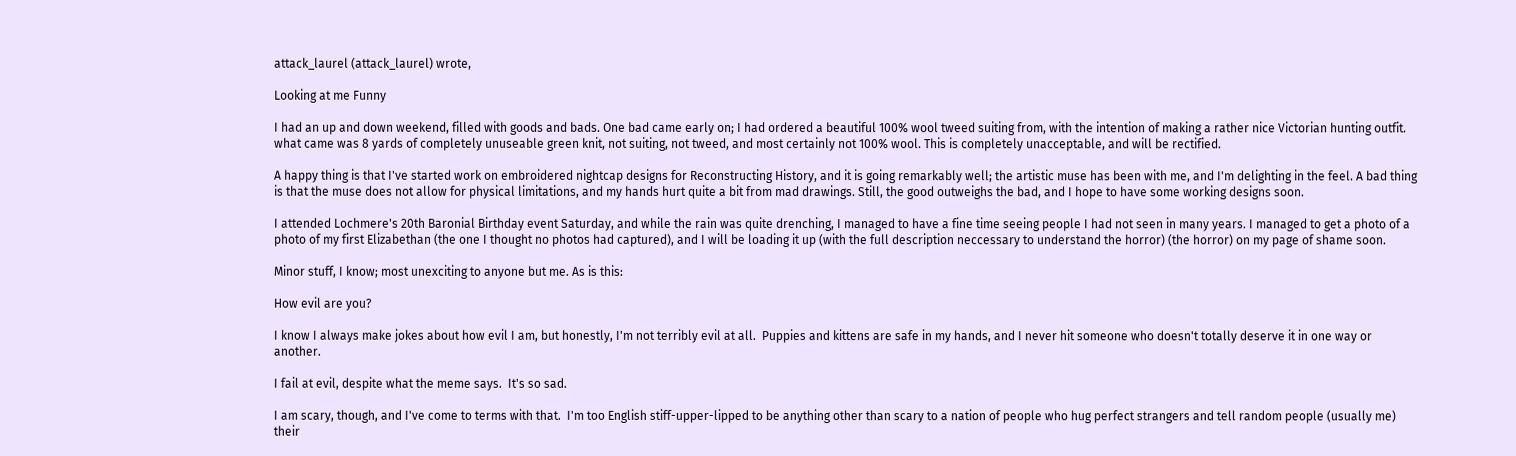attack_laurel (attack_laurel) wrote,

Looking at me Funny

I had an up and down weekend, filled with goods and bads. One bad came early on; I had ordered a beautiful 100% wool tweed suiting from, with the intention of making a rather nice Victorian hunting outfit. what came was 8 yards of completely unuseable green knit, not suiting, not tweed, and most certainly not 100% wool. This is completely unacceptable, and will be rectified.

A happy thing is that I've started work on embroidered nightcap designs for Reconstructing History, and it is going remarkably well; the artistic muse has been with me, and I'm delighting in the feel. A bad thing is that the muse does not allow for physical limitations, and my hands hurt quite a bit from mad drawings. Still, the good outweighs the bad, and I hope to have some working designs soon.

I attended Lochmere's 20th Baronial Birthday event Saturday, and while the rain was quite drenching, I managed to have a fine time seeing people I had not seen in many years. I managed to get a photo of a photo of my first Elizabethan (the one I thought no photos had captured), and I will be loading it up (with the full description neccessary to understand the horror) (the horror) on my page of shame soon.

Minor stuff, I know; most unexciting to anyone but me. As is this:

How evil are you?

I know I always make jokes about how evil I am, but honestly, I'm not terribly evil at all.  Puppies and kittens are safe in my hands, and I never hit someone who doesn't totally deserve it in one way or another.

I fail at evil, despite what the meme says.  It's so sad.

I am scary, though, and I've come to terms with that.  I'm too English stiff-upper-lipped to be anything other than scary to a nation of people who hug perfect strangers and tell random people (usually me) their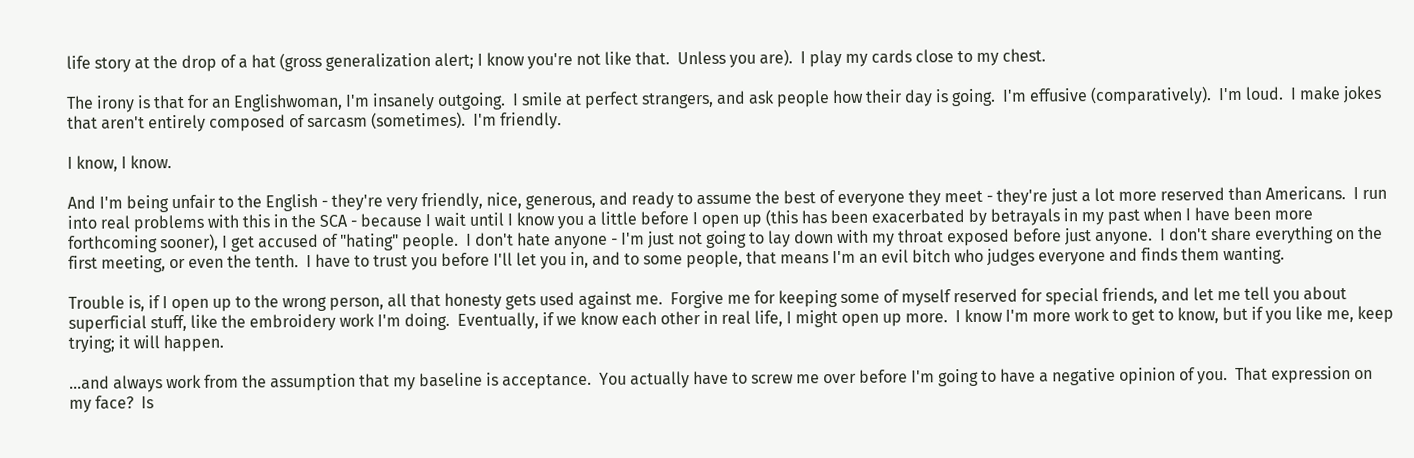life story at the drop of a hat (gross generalization alert; I know you're not like that.  Unless you are).  I play my cards close to my chest.

The irony is that for an Englishwoman, I'm insanely outgoing.  I smile at perfect strangers, and ask people how their day is going.  I'm effusive (comparatively).  I'm loud.  I make jokes that aren't entirely composed of sarcasm (sometimes).  I'm friendly.

I know, I know.

And I'm being unfair to the English - they're very friendly, nice, generous, and ready to assume the best of everyone they meet - they're just a lot more reserved than Americans.  I run into real problems with this in the SCA - because I wait until I know you a little before I open up (this has been exacerbated by betrayals in my past when I have been more forthcoming sooner), I get accused of "hating" people.  I don't hate anyone - I'm just not going to lay down with my throat exposed before just anyone.  I don't share everything on the first meeting, or even the tenth.  I have to trust you before I'll let you in, and to some people, that means I'm an evil bitch who judges everyone and finds them wanting.

Trouble is, if I open up to the wrong person, all that honesty gets used against me.  Forgive me for keeping some of myself reserved for special friends, and let me tell you about superficial stuff, like the embroidery work I'm doing.  Eventually, if we know each other in real life, I might open up more.  I know I'm more work to get to know, but if you like me, keep trying; it will happen.

...and always work from the assumption that my baseline is acceptance.  You actually have to screw me over before I'm going to have a negative opinion of you.  That expression on my face?  Is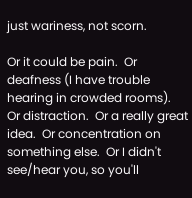just wariness, not scorn.

Or it could be pain.  Or deafness (I have trouble hearing in crowded rooms).  Or distraction.  Or a really great idea.  Or concentration on something else.  Or I didn't see/hear you, so you'll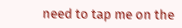need to tap me on the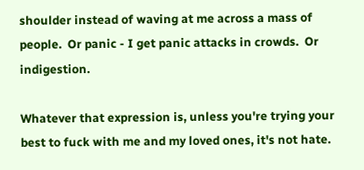shoulder instead of waving at me across a mass of people.  Or panic - I get panic attacks in crowds.  Or indigestion.

Whatever that expression is, unless you're trying your best to fuck with me and my loved ones, it's not hate.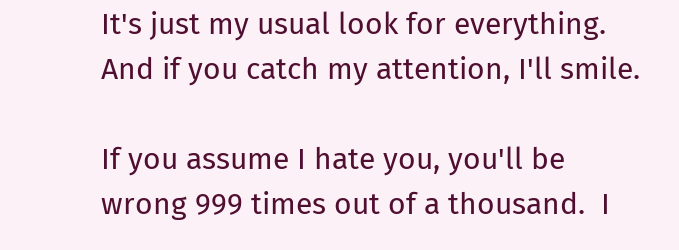It's just my usual look for everything.  And if you catch my attention, I'll smile.

If you assume I hate you, you'll be wrong 999 times out of a thousand.  I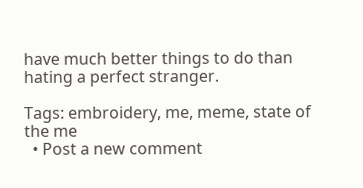have much better things to do than hating a perfect stranger.

Tags: embroidery, me, meme, state of the me
  • Post a new comment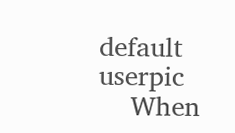default userpic
    When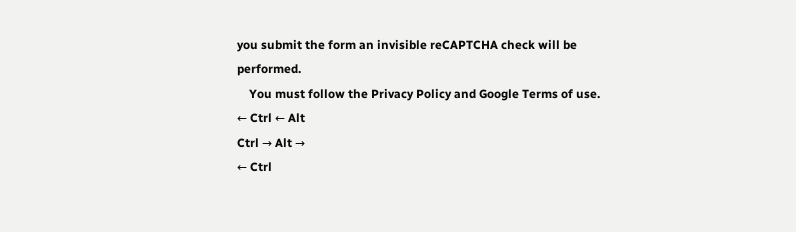you submit the form an invisible reCAPTCHA check will be performed.
    You must follow the Privacy Policy and Google Terms of use.
← Ctrl ← Alt
Ctrl → Alt →
← Ctrl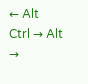← Alt
Ctrl → Alt →